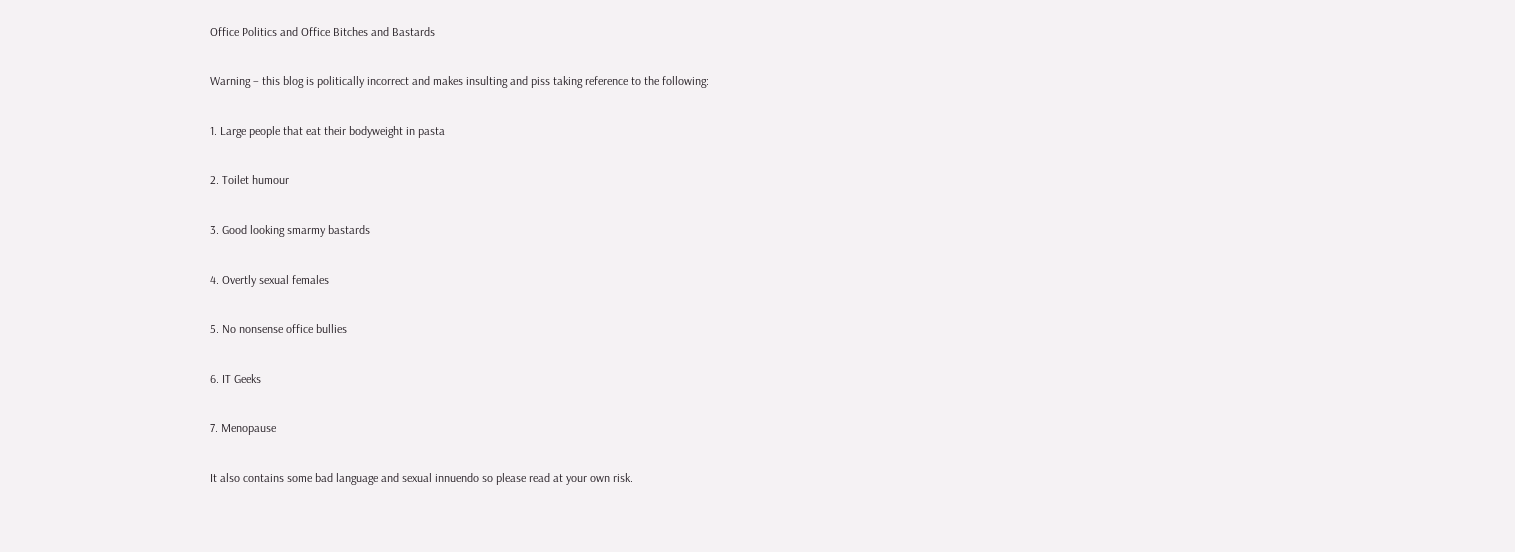Office Politics and Office Bitches and Bastards

Warning – this blog is politically incorrect and makes insulting and piss taking reference to the following:

1. Large people that eat their bodyweight in pasta

2. Toilet humour

3. Good looking smarmy bastards

4. Overtly sexual females

5. No nonsense office bullies

6. IT Geeks

7. Menopause

It also contains some bad language and sexual innuendo so please read at your own risk.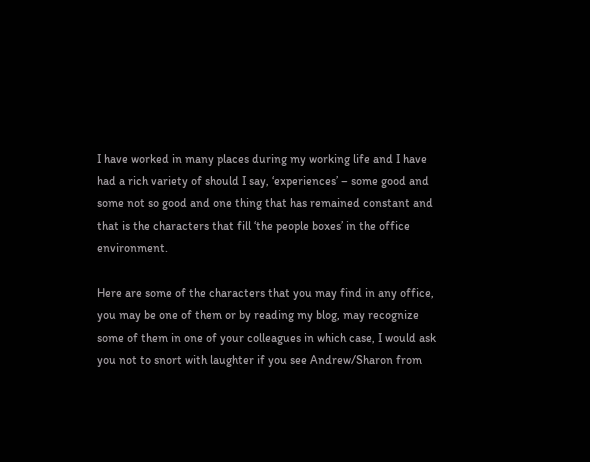I have worked in many places during my working life and I have had a rich variety of should I say, ‘experiences’ – some good and some not so good and one thing that has remained constant and that is the characters that fill ‘the people boxes’ in the office environment.

Here are some of the characters that you may find in any office, you may be one of them or by reading my blog, may recognize some of them in one of your colleagues in which case, I would ask you not to snort with laughter if you see Andrew/Sharon from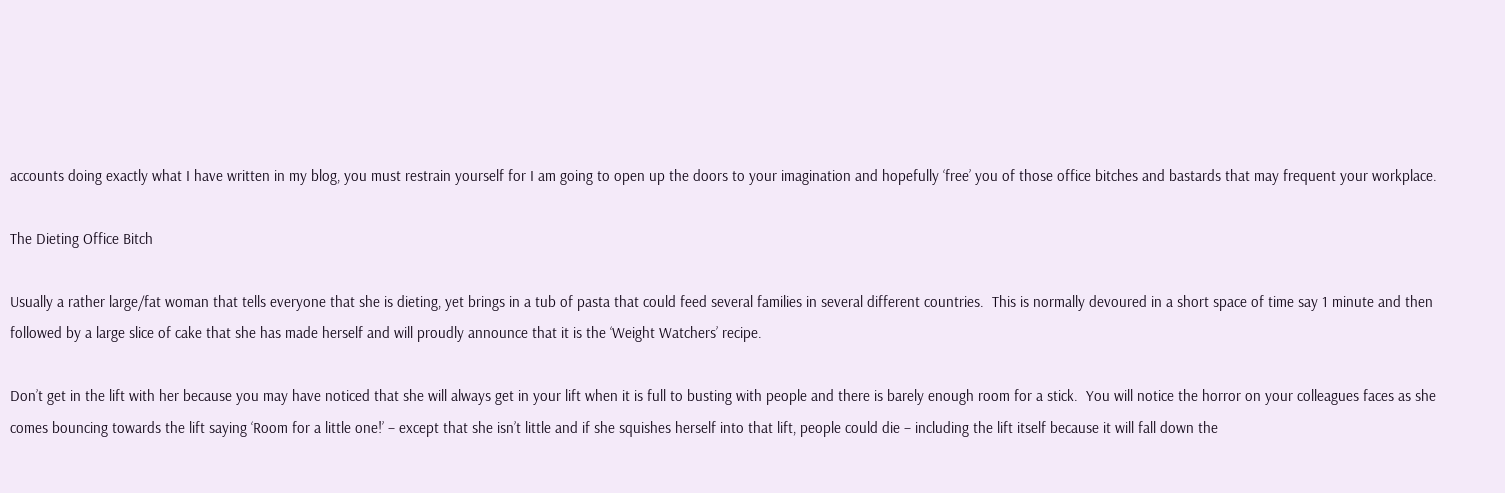accounts doing exactly what I have written in my blog, you must restrain yourself for I am going to open up the doors to your imagination and hopefully ‘free’ you of those office bitches and bastards that may frequent your workplace.

The Dieting Office Bitch

Usually a rather large/fat woman that tells everyone that she is dieting, yet brings in a tub of pasta that could feed several families in several different countries.  This is normally devoured in a short space of time say 1 minute and then followed by a large slice of cake that she has made herself and will proudly announce that it is the ‘Weight Watchers’ recipe.

Don’t get in the lift with her because you may have noticed that she will always get in your lift when it is full to busting with people and there is barely enough room for a stick.  You will notice the horror on your colleagues faces as she comes bouncing towards the lift saying ‘Room for a little one!’ – except that she isn’t little and if she squishes herself into that lift, people could die – including the lift itself because it will fall down the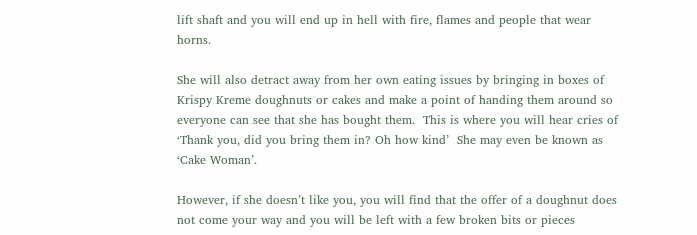lift shaft and you will end up in hell with fire, flames and people that wear horns.

She will also detract away from her own eating issues by bringing in boxes of Krispy Kreme doughnuts or cakes and make a point of handing them around so everyone can see that she has bought them.  This is where you will hear cries of ‘Thank you, did you bring them in? Oh how kind’  She may even be known as ‘Cake Woman’.

However, if she doesn’t like you, you will find that the offer of a doughnut does not come your way and you will be left with a few broken bits or pieces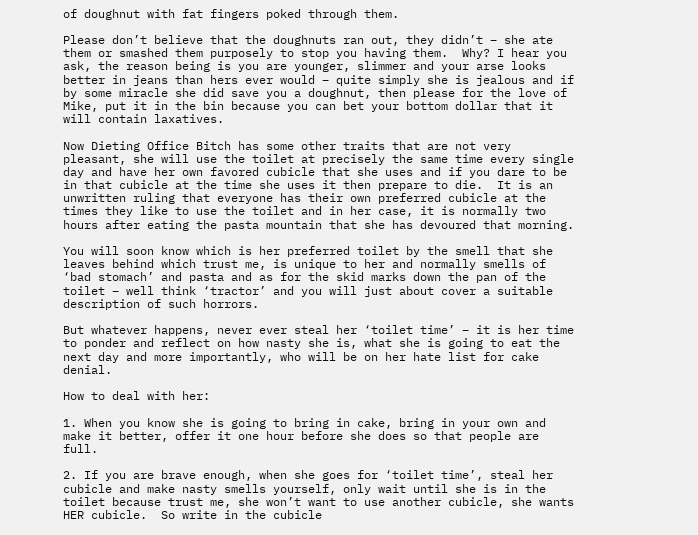of doughnut with fat fingers poked through them.

Please don’t believe that the doughnuts ran out, they didn’t – she ate them or smashed them purposely to stop you having them.  Why? I hear you ask, the reason being is you are younger, slimmer and your arse looks better in jeans than hers ever would – quite simply she is jealous and if by some miracle she did save you a doughnut, then please for the love of Mike, put it in the bin because you can bet your bottom dollar that it will contain laxatives.

Now Dieting Office Bitch has some other traits that are not very pleasant, she will use the toilet at precisely the same time every single day and have her own favored cubicle that she uses and if you dare to be in that cubicle at the time she uses it then prepare to die.  It is an unwritten ruling that everyone has their own preferred cubicle at the times they like to use the toilet and in her case, it is normally two hours after eating the pasta mountain that she has devoured that morning.

You will soon know which is her preferred toilet by the smell that she leaves behind which trust me, is unique to her and normally smells of ‘bad stomach’ and pasta and as for the skid marks down the pan of the toilet – well think ‘tractor’ and you will just about cover a suitable description of such horrors.

But whatever happens, never ever steal her ‘toilet time’ – it is her time to ponder and reflect on how nasty she is, what she is going to eat the next day and more importantly, who will be on her hate list for cake denial.

How to deal with her:

1. When you know she is going to bring in cake, bring in your own and make it better, offer it one hour before she does so that people are full.

2. If you are brave enough, when she goes for ‘toilet time’, steal her cubicle and make nasty smells yourself, only wait until she is in the toilet because trust me, she won’t want to use another cubicle, she wants HER cubicle.  So write in the cubicle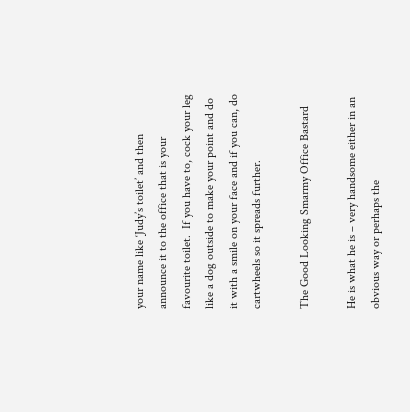your name like ‘Judy’s toilet’ and then announce it to the office that is your favourite toilet.  If you have to, cock your leg like a dog outside to make your point and do it with a smile on your face and if you can, do cartwheels so it spreads further.

The Good Looking Smarmy Office Bastard

He is what he is – very handsome either in an obvious way or perhaps the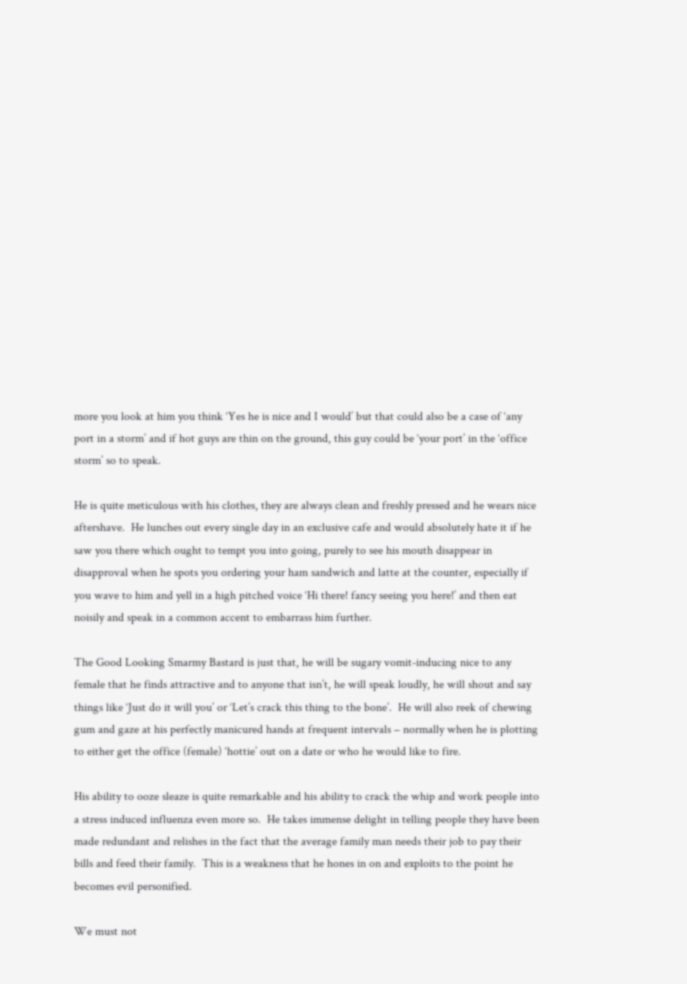more you look at him you think ‘Yes he is nice and I would’ but that could also be a case of ‘any port in a storm’ and if hot guys are thin on the ground, this guy could be ‘your port’ in the ‘office storm’ so to speak.

He is quite meticulous with his clothes, they are always clean and freshly pressed and he wears nice aftershave.  He lunches out every single day in an exclusive cafe and would absolutely hate it if he saw you there which ought to tempt you into going, purely to see his mouth disappear in disapproval when he spots you ordering your ham sandwich and latte at the counter, especially if you wave to him and yell in a high pitched voice ‘Hi there! fancy seeing you here!’ and then eat noisily and speak in a common accent to embarrass him further.

The Good Looking Smarmy Bastard is just that, he will be sugary vomit-inducing nice to any female that he finds attractive and to anyone that isn’t, he will speak loudly, he will shout and say things like ‘Just do it will you’ or ‘Let’s crack this thing to the bone’.  He will also reek of chewing gum and gaze at his perfectly manicured hands at frequent intervals – normally when he is plotting to either get the office (female) ‘hottie’ out on a date or who he would like to fire.

His ability to ooze sleaze is quite remarkable and his ability to crack the whip and work people into a stress induced influenza even more so.  He takes immense delight in telling people they have been made redundant and relishes in the fact that the average family man needs their job to pay their bills and feed their family.  This is a weakness that he hones in on and exploits to the point he becomes evil personified.

We must not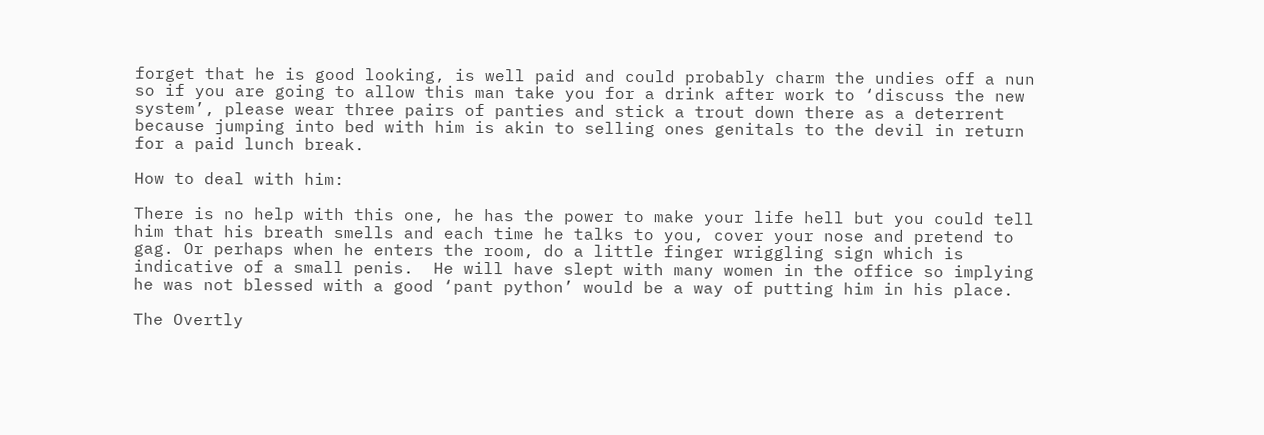forget that he is good looking, is well paid and could probably charm the undies off a nun so if you are going to allow this man take you for a drink after work to ‘discuss the new system’, please wear three pairs of panties and stick a trout down there as a deterrent because jumping into bed with him is akin to selling ones genitals to the devil in return for a paid lunch break.

How to deal with him:

There is no help with this one, he has the power to make your life hell but you could tell him that his breath smells and each time he talks to you, cover your nose and pretend to gag. Or perhaps when he enters the room, do a little finger wriggling sign which is indicative of a small penis.  He will have slept with many women in the office so implying he was not blessed with a good ‘pant python’ would be a way of putting him in his place.

The Overtly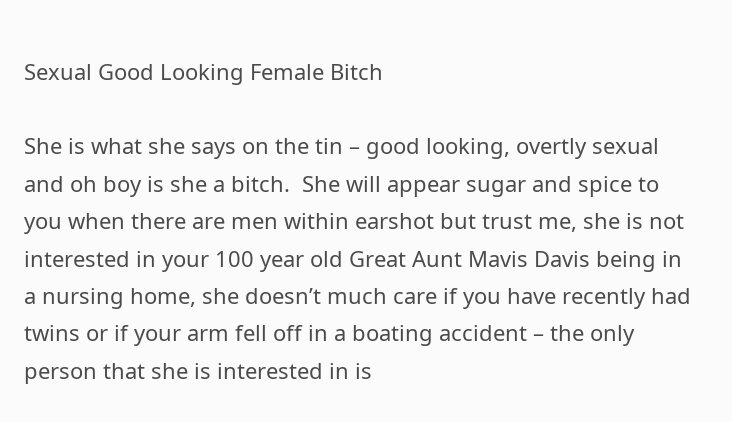Sexual Good Looking Female Bitch

She is what she says on the tin – good looking, overtly sexual and oh boy is she a bitch.  She will appear sugar and spice to you when there are men within earshot but trust me, she is not interested in your 100 year old Great Aunt Mavis Davis being in a nursing home, she doesn’t much care if you have recently had twins or if your arm fell off in a boating accident – the only person that she is interested in is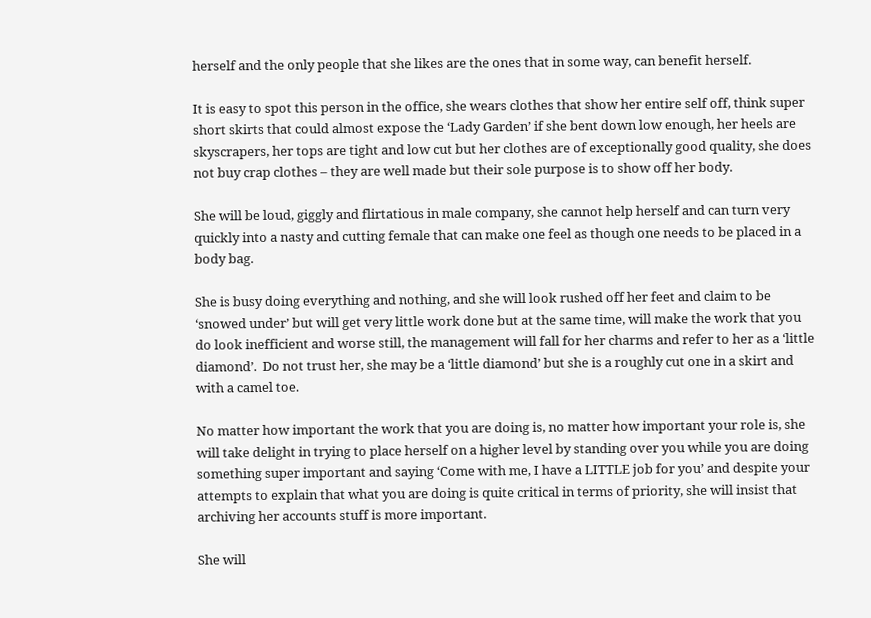herself and the only people that she likes are the ones that in some way, can benefit herself.

It is easy to spot this person in the office, she wears clothes that show her entire self off, think super short skirts that could almost expose the ‘Lady Garden’ if she bent down low enough, her heels are skyscrapers, her tops are tight and low cut but her clothes are of exceptionally good quality, she does not buy crap clothes – they are well made but their sole purpose is to show off her body.

She will be loud, giggly and flirtatious in male company, she cannot help herself and can turn very quickly into a nasty and cutting female that can make one feel as though one needs to be placed in a body bag.

She is busy doing everything and nothing, and she will look rushed off her feet and claim to be ‘snowed under’ but will get very little work done but at the same time, will make the work that you do look inefficient and worse still, the management will fall for her charms and refer to her as a ‘little diamond’.  Do not trust her, she may be a ‘little diamond’ but she is a roughly cut one in a skirt and with a camel toe.

No matter how important the work that you are doing is, no matter how important your role is, she will take delight in trying to place herself on a higher level by standing over you while you are doing something super important and saying ‘Come with me, I have a LITTLE job for you’ and despite your attempts to explain that what you are doing is quite critical in terms of priority, she will insist that archiving her accounts stuff is more important.

She will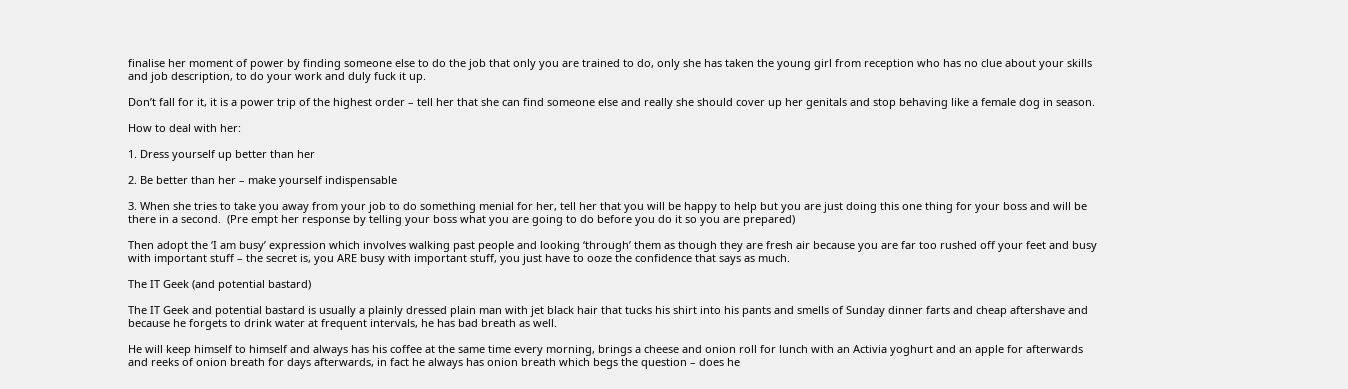finalise her moment of power by finding someone else to do the job that only you are trained to do, only she has taken the young girl from reception who has no clue about your skills and job description, to do your work and duly fuck it up.

Don’t fall for it, it is a power trip of the highest order – tell her that she can find someone else and really she should cover up her genitals and stop behaving like a female dog in season.

How to deal with her:

1. Dress yourself up better than her

2. Be better than her – make yourself indispensable

3. When she tries to take you away from your job to do something menial for her, tell her that you will be happy to help but you are just doing this one thing for your boss and will be there in a second.  (Pre empt her response by telling your boss what you are going to do before you do it so you are prepared)

Then adopt the ‘I am busy’ expression which involves walking past people and looking ‘through’ them as though they are fresh air because you are far too rushed off your feet and busy with important stuff – the secret is, you ARE busy with important stuff, you just have to ooze the confidence that says as much.

The IT Geek (and potential bastard)

The IT Geek and potential bastard is usually a plainly dressed plain man with jet black hair that tucks his shirt into his pants and smells of Sunday dinner farts and cheap aftershave and because he forgets to drink water at frequent intervals, he has bad breath as well.

He will keep himself to himself and always has his coffee at the same time every morning, brings a cheese and onion roll for lunch with an Activia yoghurt and an apple for afterwards and reeks of onion breath for days afterwards, in fact he always has onion breath which begs the question – does he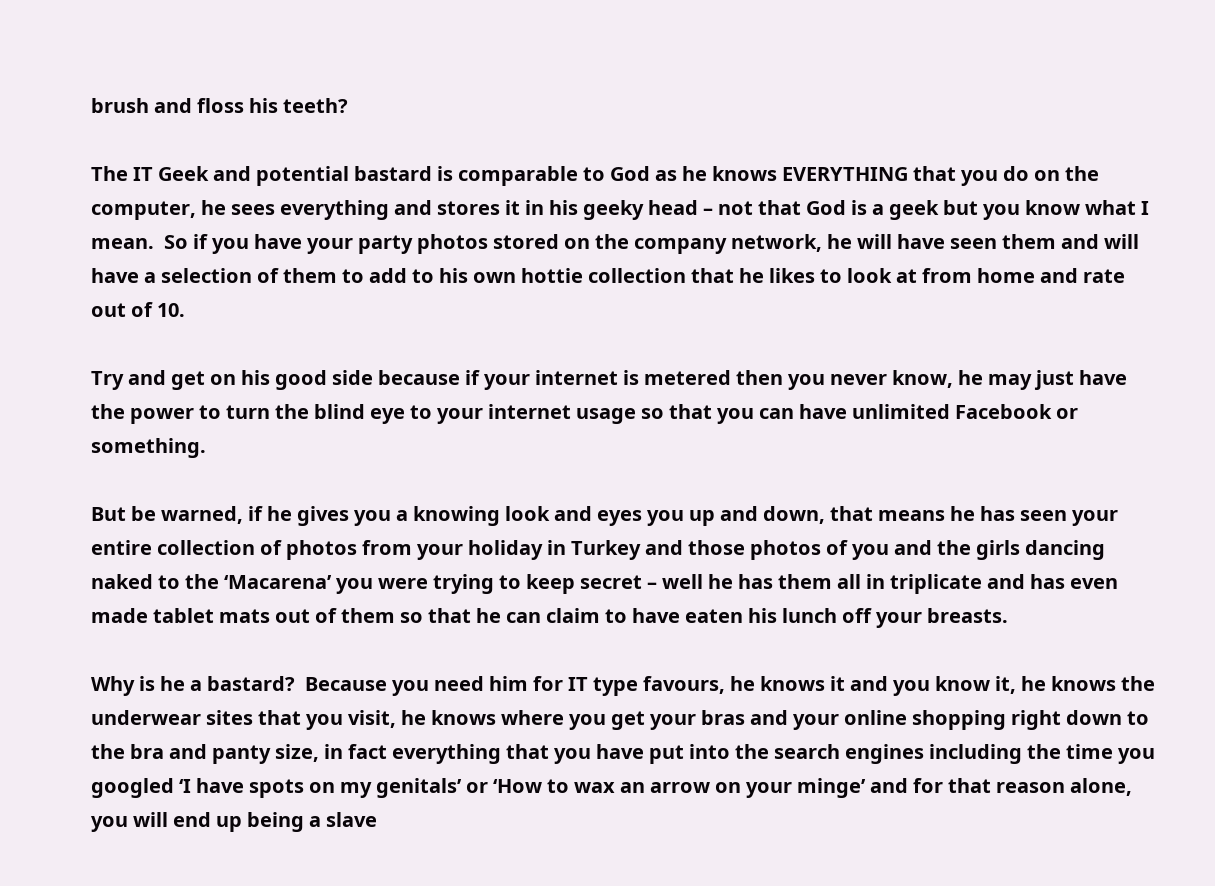brush and floss his teeth?

The IT Geek and potential bastard is comparable to God as he knows EVERYTHING that you do on the computer, he sees everything and stores it in his geeky head – not that God is a geek but you know what I mean.  So if you have your party photos stored on the company network, he will have seen them and will have a selection of them to add to his own hottie collection that he likes to look at from home and rate out of 10.

Try and get on his good side because if your internet is metered then you never know, he may just have the power to turn the blind eye to your internet usage so that you can have unlimited Facebook or something.

But be warned, if he gives you a knowing look and eyes you up and down, that means he has seen your entire collection of photos from your holiday in Turkey and those photos of you and the girls dancing naked to the ‘Macarena’ you were trying to keep secret – well he has them all in triplicate and has even made tablet mats out of them so that he can claim to have eaten his lunch off your breasts.

Why is he a bastard?  Because you need him for IT type favours, he knows it and you know it, he knows the underwear sites that you visit, he knows where you get your bras and your online shopping right down to the bra and panty size, in fact everything that you have put into the search engines including the time you googled ‘I have spots on my genitals’ or ‘How to wax an arrow on your minge’ and for that reason alone, you will end up being a slave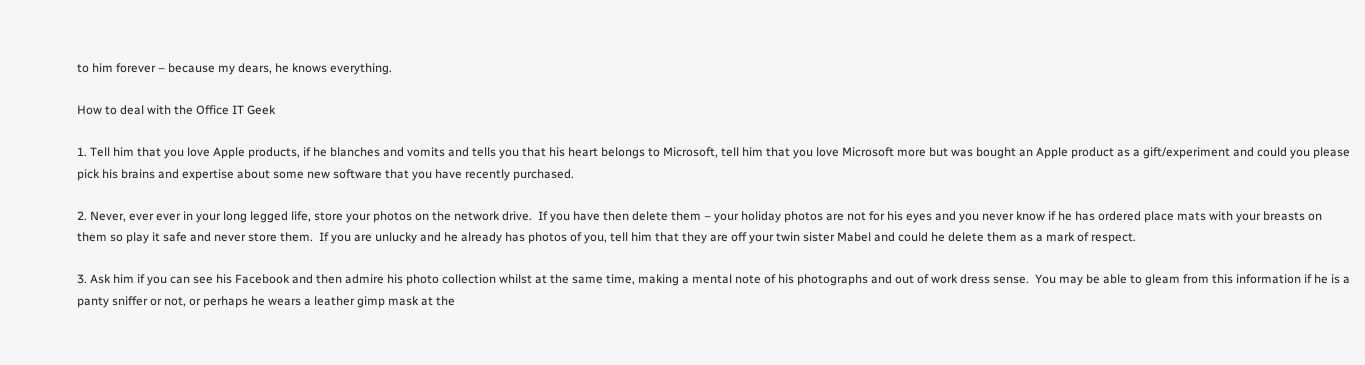to him forever – because my dears, he knows everything.

How to deal with the Office IT Geek

1. Tell him that you love Apple products, if he blanches and vomits and tells you that his heart belongs to Microsoft, tell him that you love Microsoft more but was bought an Apple product as a gift/experiment and could you please pick his brains and expertise about some new software that you have recently purchased.

2. Never, ever ever in your long legged life, store your photos on the network drive.  If you have then delete them – your holiday photos are not for his eyes and you never know if he has ordered place mats with your breasts on them so play it safe and never store them.  If you are unlucky and he already has photos of you, tell him that they are off your twin sister Mabel and could he delete them as a mark of respect.

3. Ask him if you can see his Facebook and then admire his photo collection whilst at the same time, making a mental note of his photographs and out of work dress sense.  You may be able to gleam from this information if he is a panty sniffer or not, or perhaps he wears a leather gimp mask at the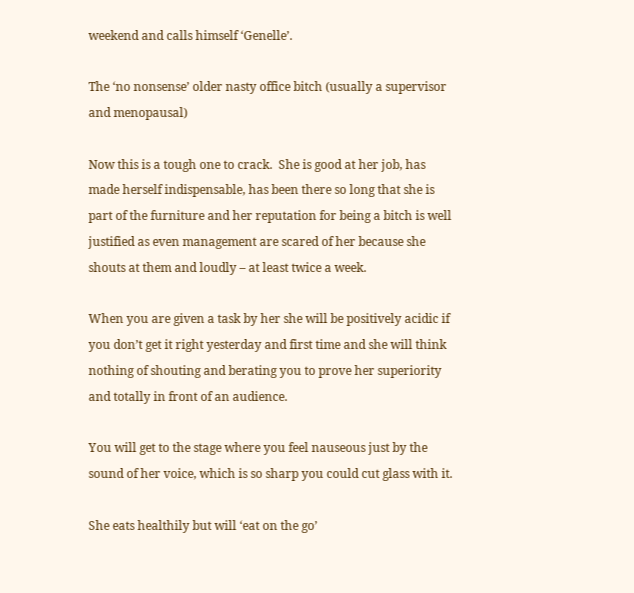weekend and calls himself ‘Genelle’.

The ‘no nonsense’ older nasty office bitch (usually a supervisor     and menopausal)

Now this is a tough one to crack.  She is good at her job, has made herself indispensable, has been there so long that she is part of the furniture and her reputation for being a bitch is well justified as even management are scared of her because she shouts at them and loudly – at least twice a week.

When you are given a task by her she will be positively acidic if you don’t get it right yesterday and first time and she will think nothing of shouting and berating you to prove her superiority and totally in front of an audience.

You will get to the stage where you feel nauseous just by the sound of her voice, which is so sharp you could cut glass with it.

She eats healthily but will ‘eat on the go’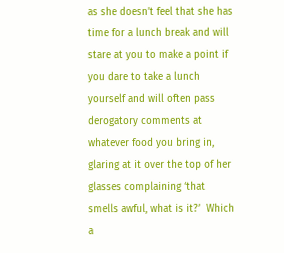as she doesn’t feel that she has time for a lunch break and will stare at you to make a point if you dare to take a lunch yourself and will often pass derogatory comments at whatever food you bring in, glaring at it over the top of her glasses complaining ‘that smells awful, what is it?’  Which a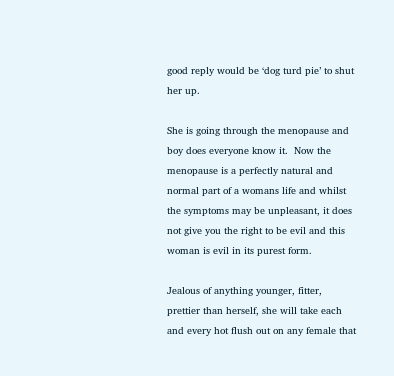good reply would be ‘dog turd pie’ to shut her up.

She is going through the menopause and boy does everyone know it.  Now the menopause is a perfectly natural and normal part of a womans life and whilst the symptoms may be unpleasant, it does not give you the right to be evil and this woman is evil in its purest form.

Jealous of anything younger, fitter, prettier than herself, she will take each and every hot flush out on any female that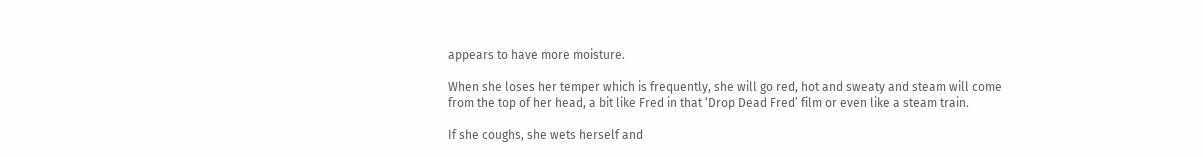appears to have more moisture.

When she loses her temper which is frequently, she will go red, hot and sweaty and steam will come from the top of her head, a bit like Fred in that ‘Drop Dead Fred’ film or even like a steam train.

If she coughs, she wets herself and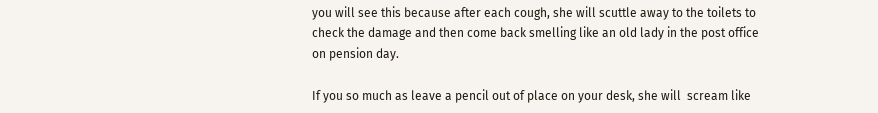you will see this because after each cough, she will scuttle away to the toilets to check the damage and then come back smelling like an old lady in the post office on pension day.

If you so much as leave a pencil out of place on your desk, she will  scream like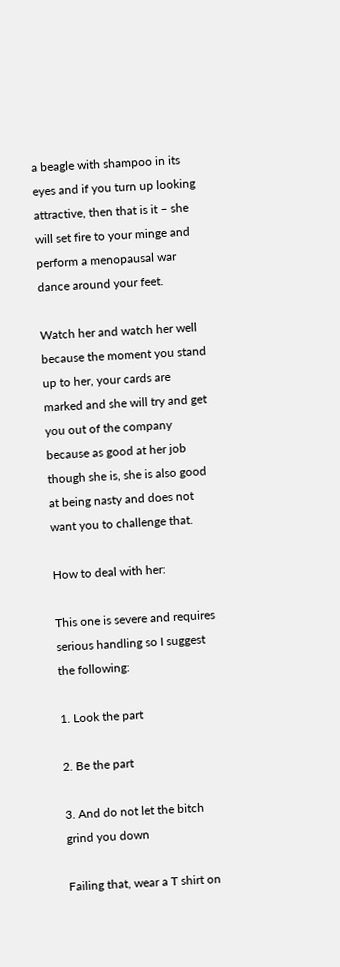a beagle with shampoo in its eyes and if you turn up looking attractive, then that is it – she will set fire to your minge and perform a menopausal war dance around your feet.

Watch her and watch her well because the moment you stand up to her, your cards are marked and she will try and get you out of the company because as good at her job though she is, she is also good at being nasty and does not want you to challenge that.

How to deal with her:

This one is severe and requires serious handling so I suggest the following:

1. Look the part

2. Be the part

3. And do not let the bitch grind you down

Failing that, wear a T shirt on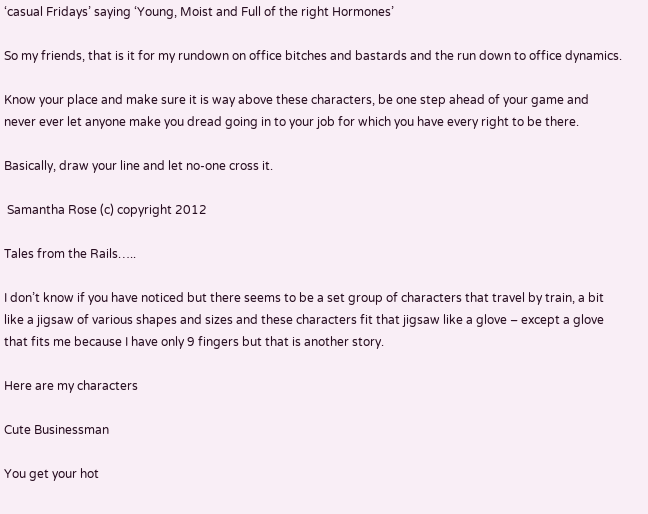‘casual Fridays’ saying ‘Young, Moist and Full of the right Hormones’

So my friends, that is it for my rundown on office bitches and bastards and the run down to office dynamics.

Know your place and make sure it is way above these characters, be one step ahead of your game and never ever let anyone make you dread going in to your job for which you have every right to be there.

Basically, draw your line and let no-one cross it.

 Samantha Rose (c) copyright 2012

Tales from the Rails…..

I don’t know if you have noticed but there seems to be a set group of characters that travel by train, a bit like a jigsaw of various shapes and sizes and these characters fit that jigsaw like a glove – except a glove that fits me because I have only 9 fingers but that is another story.

Here are my characters

Cute Businessman

You get your hot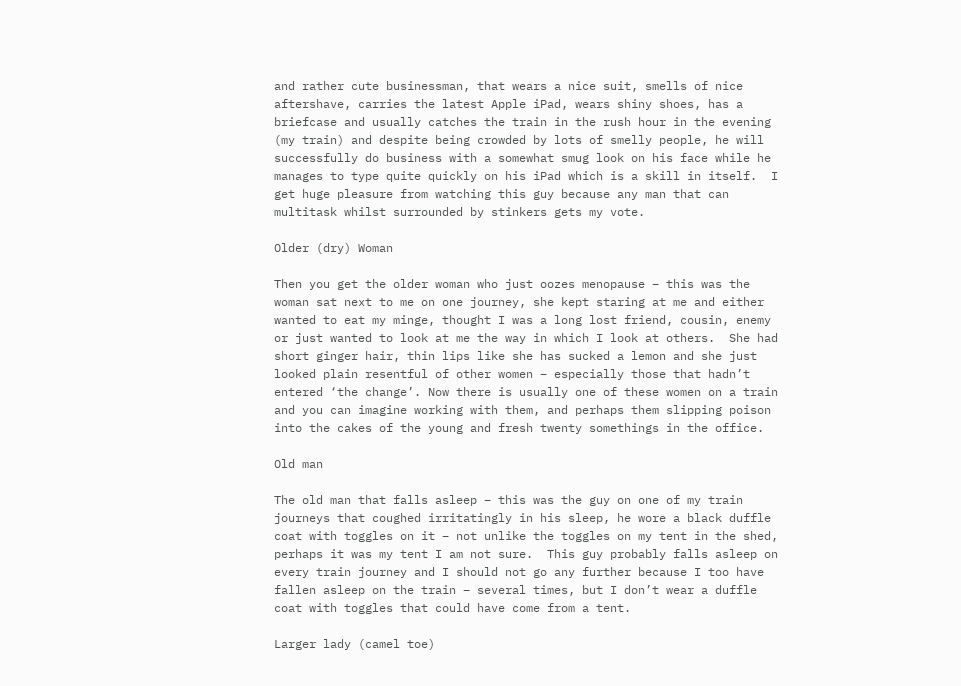and rather cute businessman, that wears a nice suit, smells of nice aftershave, carries the latest Apple iPad, wears shiny shoes, has a briefcase and usually catches the train in the rush hour in the evening (my train) and despite being crowded by lots of smelly people, he will successfully do business with a somewhat smug look on his face while he manages to type quite quickly on his iPad which is a skill in itself.  I get huge pleasure from watching this guy because any man that can multitask whilst surrounded by stinkers gets my vote.

Older (dry) Woman

Then you get the older woman who just oozes menopause – this was the woman sat next to me on one journey, she kept staring at me and either wanted to eat my minge, thought I was a long lost friend, cousin, enemy or just wanted to look at me the way in which I look at others.  She had short ginger hair, thin lips like she has sucked a lemon and she just looked plain resentful of other women – especially those that hadn’t entered ‘the change’. Now there is usually one of these women on a train and you can imagine working with them, and perhaps them slipping poison into the cakes of the young and fresh twenty somethings in the office.

Old man

The old man that falls asleep – this was the guy on one of my train journeys that coughed irritatingly in his sleep, he wore a black duffle coat with toggles on it – not unlike the toggles on my tent in the shed, perhaps it was my tent I am not sure.  This guy probably falls asleep on every train journey and I should not go any further because I too have fallen asleep on the train – several times, but I don’t wear a duffle coat with toggles that could have come from a tent.

Larger lady (camel toe)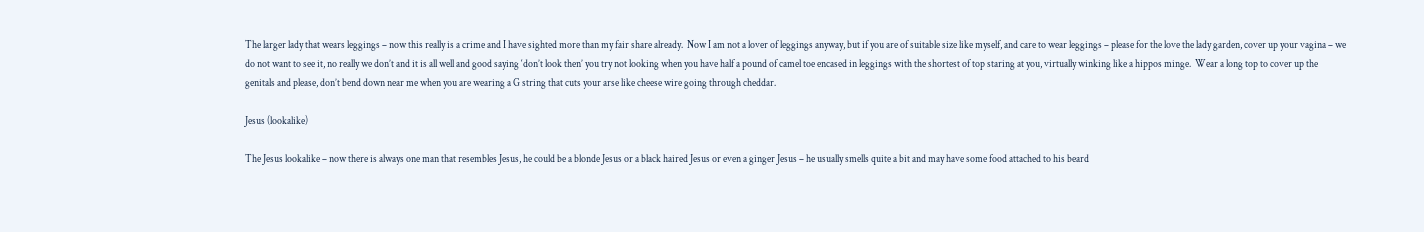The larger lady that wears leggings – now this really is a crime and I have sighted more than my fair share already.  Now I am not a lover of leggings anyway, but if you are of suitable size like myself, and care to wear leggings – please for the love the lady garden, cover up your vagina – we do not want to see it, no really we don’t and it is all well and good saying ‘don’t look then’ you try not looking when you have half a pound of camel toe encased in leggings with the shortest of top staring at you, virtually winking like a hippos minge.  Wear a long top to cover up the genitals and please, don’t bend down near me when you are wearing a G string that cuts your arse like cheese wire going through cheddar.

Jesus (lookalike)

The Jesus lookalike – now there is always one man that resembles Jesus, he could be a blonde Jesus or a black haired Jesus or even a ginger Jesus – he usually smells quite a bit and may have some food attached to his beard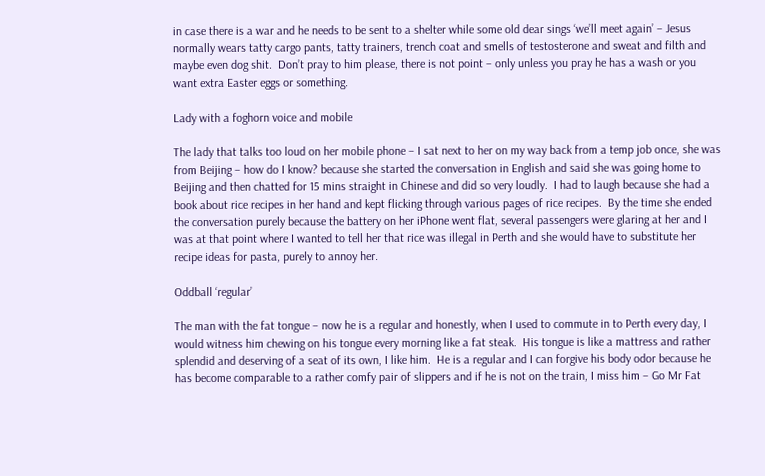in case there is a war and he needs to be sent to a shelter while some old dear sings ‘we’ll meet again’ – Jesus normally wears tatty cargo pants, tatty trainers, trench coat and smells of testosterone and sweat and filth and maybe even dog shit.  Don’t pray to him please, there is not point – only unless you pray he has a wash or you want extra Easter eggs or something.

Lady with a foghorn voice and mobile

The lady that talks too loud on her mobile phone – I sat next to her on my way back from a temp job once, she was from Beijing – how do I know? because she started the conversation in English and said she was going home to Beijing and then chatted for 15 mins straight in Chinese and did so very loudly.  I had to laugh because she had a book about rice recipes in her hand and kept flicking through various pages of rice recipes.  By the time she ended the conversation purely because the battery on her iPhone went flat, several passengers were glaring at her and I was at that point where I wanted to tell her that rice was illegal in Perth and she would have to substitute her recipe ideas for pasta, purely to annoy her.

Oddball ‘regular’

The man with the fat tongue – now he is a regular and honestly, when I used to commute in to Perth every day, I would witness him chewing on his tongue every morning like a fat steak.  His tongue is like a mattress and rather splendid and deserving of a seat of its own, I like him.  He is a regular and I can forgive his body odor because he has become comparable to a rather comfy pair of slippers and if he is not on the train, I miss him – Go Mr Fat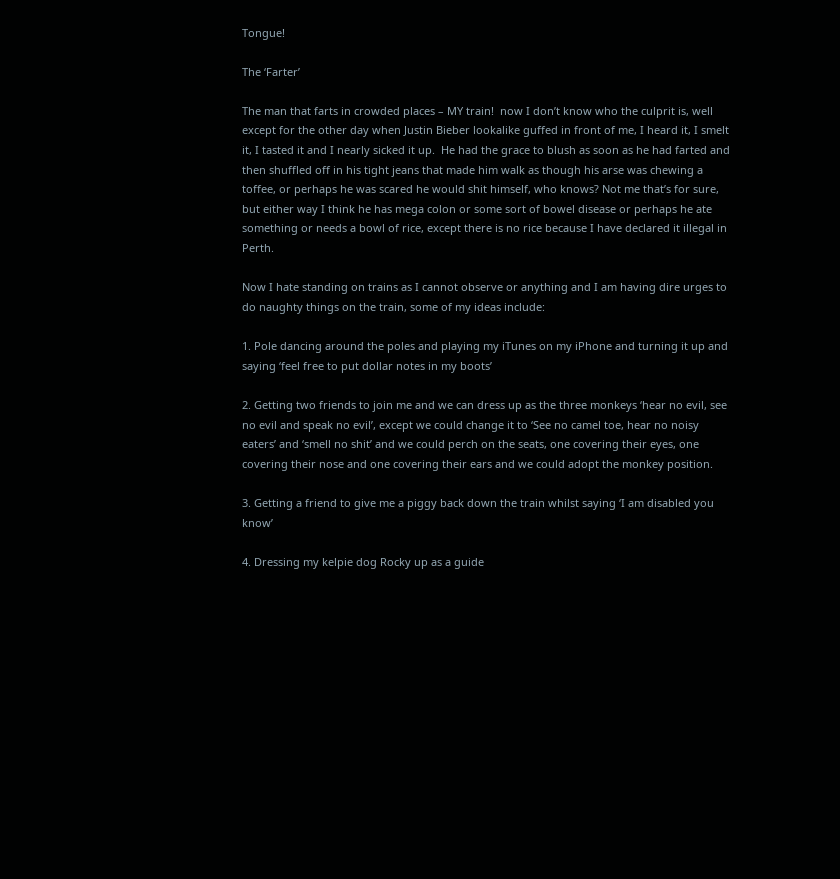Tongue!

The ‘Farter’

The man that farts in crowded places – MY train!  now I don’t know who the culprit is, well except for the other day when Justin Bieber lookalike guffed in front of me, I heard it, I smelt it, I tasted it and I nearly sicked it up.  He had the grace to blush as soon as he had farted and then shuffled off in his tight jeans that made him walk as though his arse was chewing a toffee, or perhaps he was scared he would shit himself, who knows? Not me that’s for sure, but either way I think he has mega colon or some sort of bowel disease or perhaps he ate something or needs a bowl of rice, except there is no rice because I have declared it illegal in Perth.

Now I hate standing on trains as I cannot observe or anything and I am having dire urges to do naughty things on the train, some of my ideas include:

1. Pole dancing around the poles and playing my iTunes on my iPhone and turning it up and saying ‘feel free to put dollar notes in my boots’

2. Getting two friends to join me and we can dress up as the three monkeys ‘hear no evil, see no evil and speak no evil’, except we could change it to ‘See no camel toe, hear no noisy eaters’ and ‘smell no shit’ and we could perch on the seats, one covering their eyes, one covering their nose and one covering their ears and we could adopt the monkey position.

3. Getting a friend to give me a piggy back down the train whilst saying ‘I am disabled you know’

4. Dressing my kelpie dog Rocky up as a guide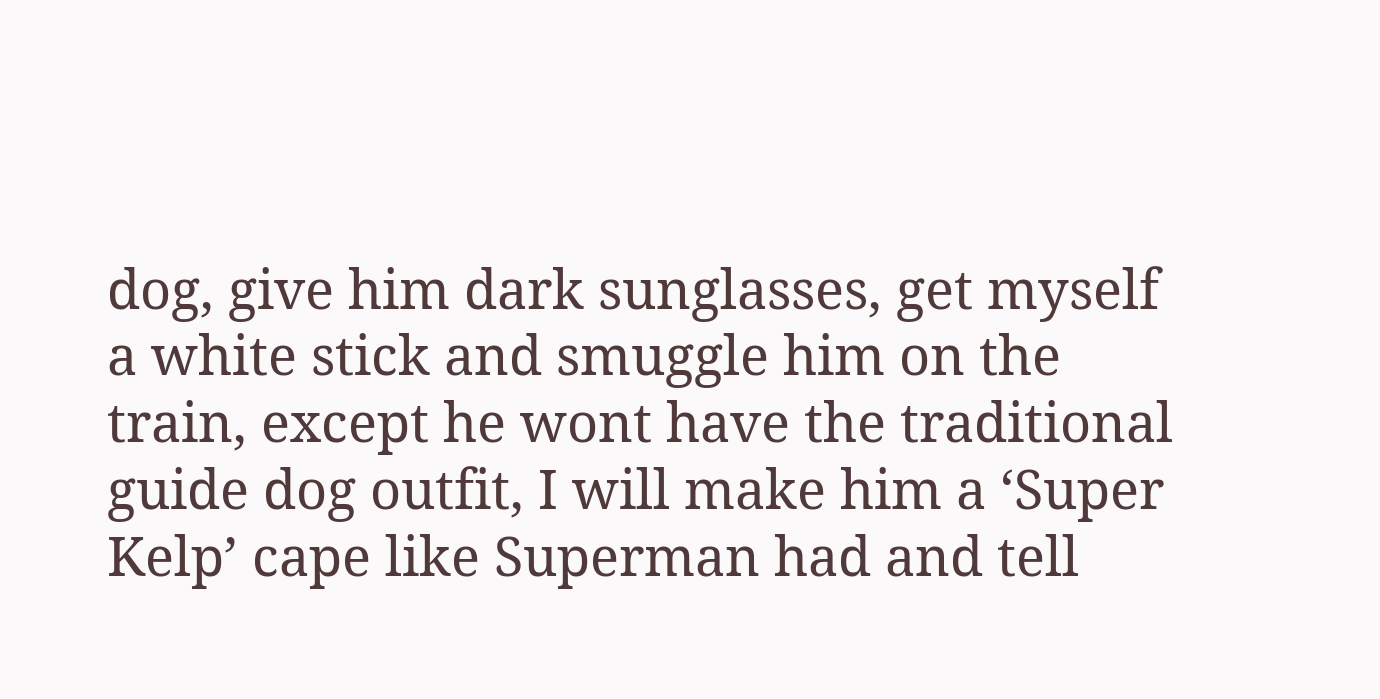dog, give him dark sunglasses, get myself a white stick and smuggle him on the train, except he wont have the traditional guide dog outfit, I will make him a ‘Super Kelp’ cape like Superman had and tell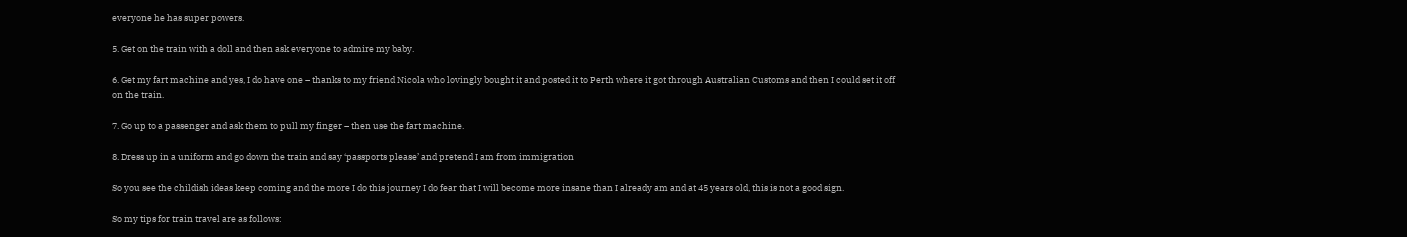everyone he has super powers.

5. Get on the train with a doll and then ask everyone to admire my baby.

6. Get my fart machine and yes, I do have one – thanks to my friend Nicola who lovingly bought it and posted it to Perth where it got through Australian Customs and then I could set it off on the train.

7. Go up to a passenger and ask them to pull my finger – then use the fart machine.

8. Dress up in a uniform and go down the train and say ‘passports please’ and pretend I am from immigration

So you see the childish ideas keep coming and the more I do this journey I do fear that I will become more insane than I already am and at 45 years old, this is not a good sign.

So my tips for train travel are as follows: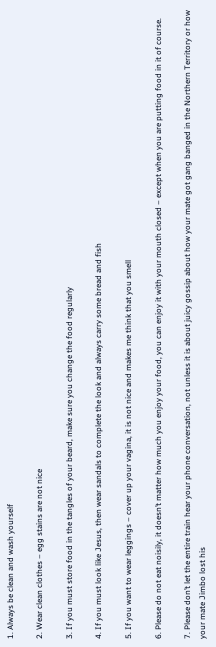1. Always be clean and wash yourself

2. Wear clean clothes – egg stains are not nice

3. If you must store food in the tangles of your beard, make sure you change the food regularly

4. If you must look like Jesus, then wear sandals to complete the look and always carry some bread and fish

5. If you want to wear leggings – cover up your vagina, it is not nice and makes me think that you smell

6. Please do not eat noisily, it doesn’t matter how much you enjoy your food, you can enjoy it with your mouth closed – except when you are putting food in it of course.

7. Please don’t let the entire train hear your phone conversation, not unless it is about juicy gossip about how your mate got gang banged in the Northern Territory or how your mate Jimbo lost his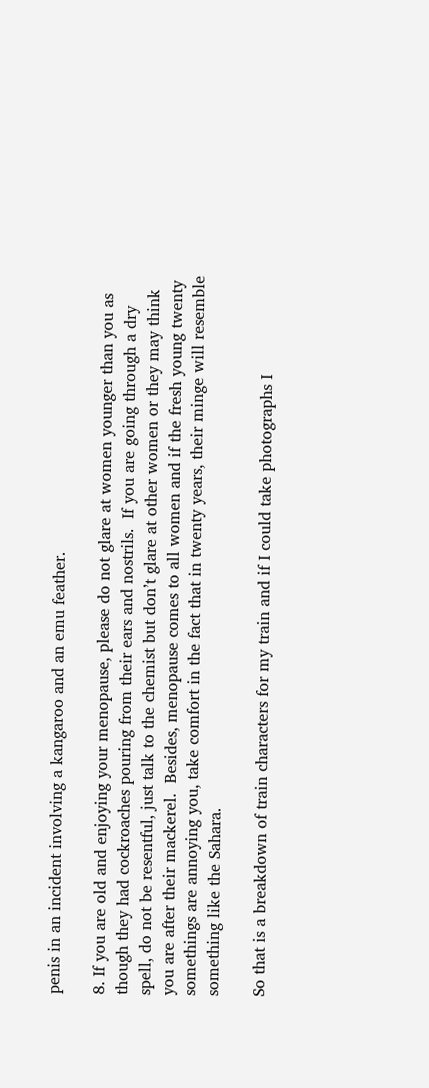penis in an incident involving a kangaroo and an emu feather.

8. If you are old and enjoying your menopause, please do not glare at women younger than you as though they had cockroaches pouring from their ears and nostrils.  If you are going through a dry spell, do not be resentful, just talk to the chemist but don’t glare at other women or they may think you are after their mackerel.  Besides, menopause comes to all women and if the fresh young twenty somethings are annoying you, take comfort in the fact that in twenty years, their minge will resemble something like the Sahara.

So that is a breakdown of train characters for my train and if I could take photographs I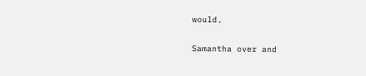would.

Samantha over and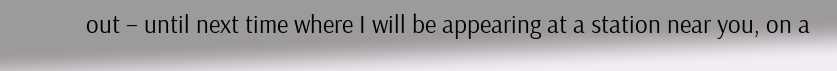out – until next time where I will be appearing at a station near you, on a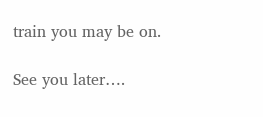train you may be on.

See you later….